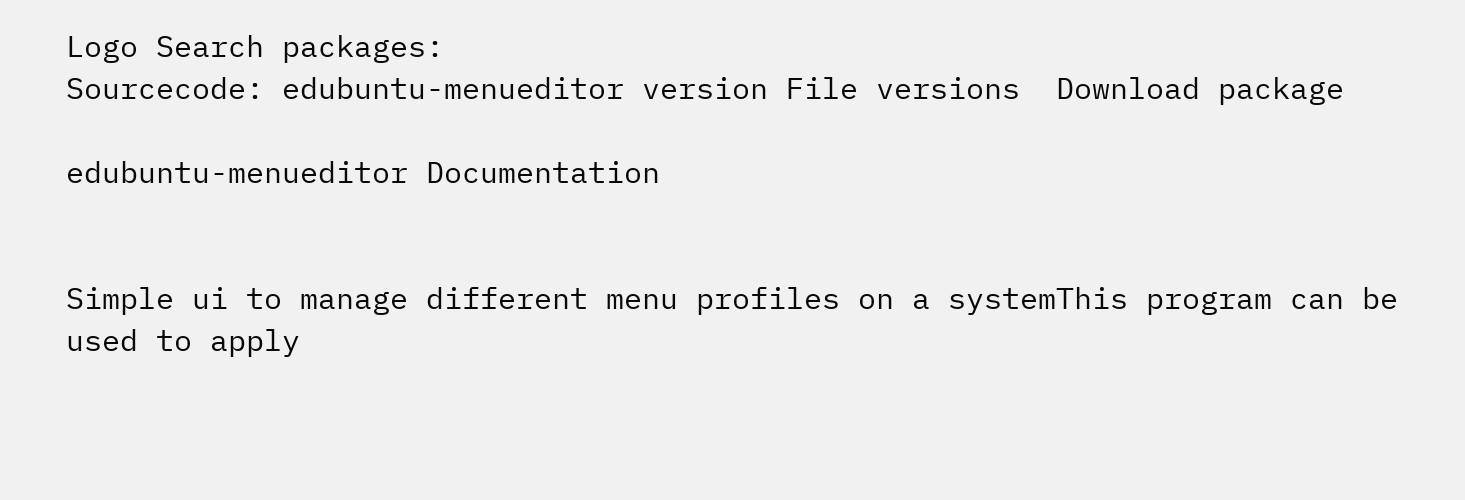Logo Search packages:
Sourcecode: edubuntu-menueditor version File versions  Download package

edubuntu-menueditor Documentation


Simple ui to manage different menu profiles on a systemThis program can be used to apply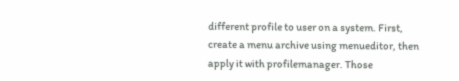different profile to user on a system. First, create a menu archive using menueditor, then apply it with profilemanager. Those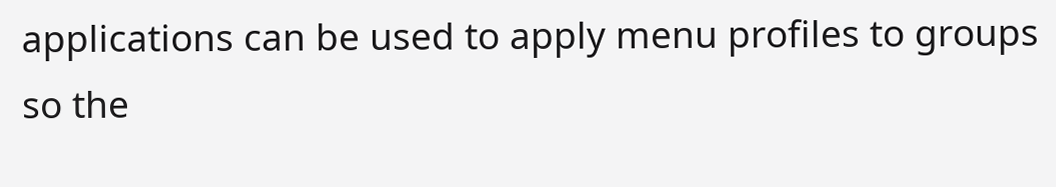applications can be used to apply menu profiles to groups so the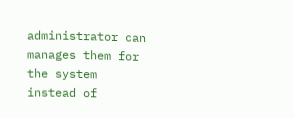administrator can manages them for the system instead of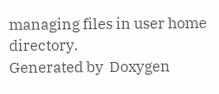managing files in user home directory.
Generated by  Doxygen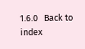1.6.0   Back to index